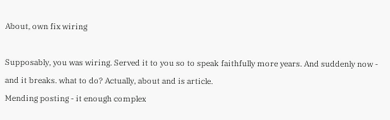About, own fix wiring

Supposably, you was wiring. Served it to you so to speak faithfully more years. And suddenly now - and it breaks. what to do? Actually, about and is article.
Mending posting - it enough complex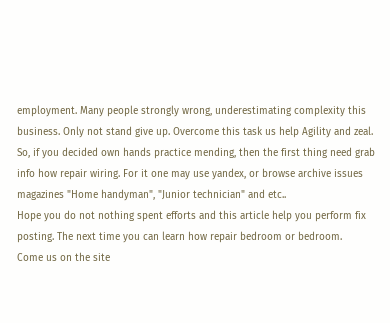employment. Many people strongly wrong, underestimating complexity this business. Only not stand give up. Overcome this task us help Agility and zeal.
So, if you decided own hands practice mending, then the first thing need grab info how repair wiring. For it one may use yandex, or browse archive issues magazines "Home handyman", "Junior technician" and etc..
Hope you do not nothing spent efforts and this article help you perform fix posting. The next time you can learn how repair bedroom or bedroom.
Come us on the site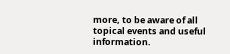more, to be aware of all topical events and useful information.